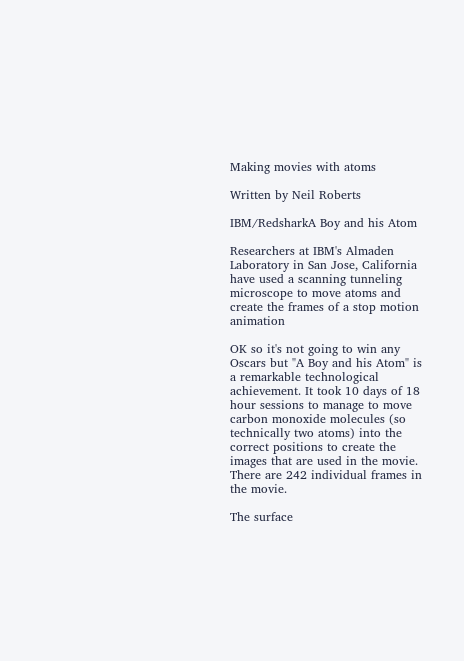Making movies with atoms

Written by Neil Roberts

IBM/RedsharkA Boy and his Atom

Researchers at IBM's Almaden Laboratory in San Jose, California have used a scanning tunneling microscope to move atoms and create the frames of a stop motion animation

OK so it's not going to win any Oscars but "A Boy and his Atom" is a remarkable technological achievement. It took 10 days of 18 hour sessions to manage to move carbon monoxide molecules (so technically two atoms) into the correct positions to create the images that are used in the movie. There are 242 individual frames in the movie.

The surface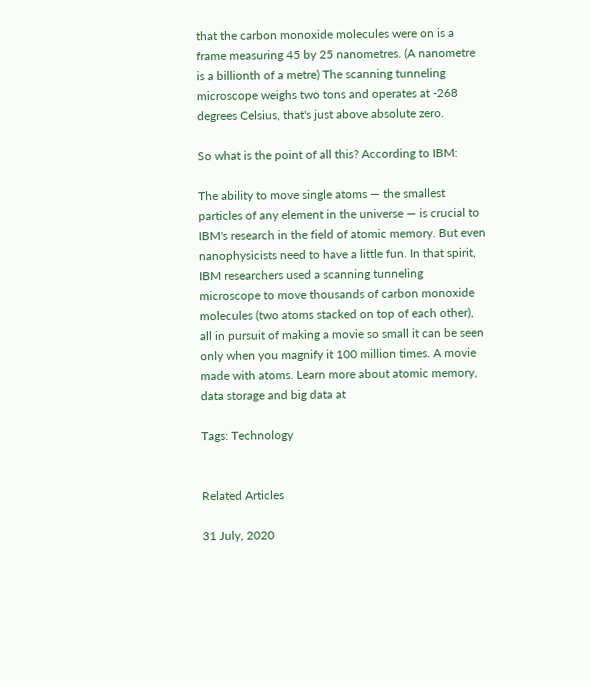that the carbon monoxide molecules were on is a frame measuring 45 by 25 nanometres. (A nanometre is a billionth of a metre) The scanning tunneling microscope weighs two tons and operates at -268 degrees Celsius, that's just above absolute zero.

So what is the point of all this? According to IBM:

The ability to move single atoms — the smallest particles of any element in the universe — is crucial to IBM's research in the field of atomic memory. But even nanophysicists need to have a little fun. In that spirit, IBM researchers used a scanning tunneling microscope to move thousands of carbon monoxide molecules (two atoms stacked on top of each other), all in pursuit of making a movie so small it can be seen only when you magnify it 100 million times. A movie made with atoms. Learn more about atomic memory, data storage and big data at

Tags: Technology


Related Articles

31 July, 2020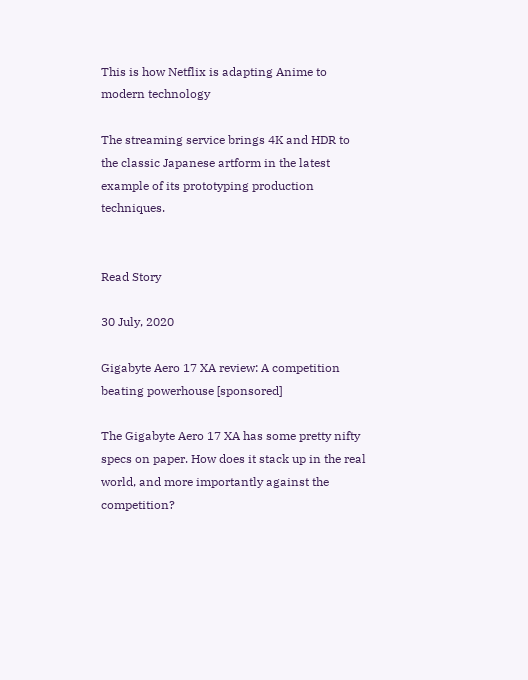This is how Netflix is adapting Anime to modern technology

The streaming service brings 4K and HDR to the classic Japanese artform in the latest example of its prototyping production techniques.


Read Story

30 July, 2020

Gigabyte Aero 17 XA review: A competition beating powerhouse [sponsored]

The Gigabyte Aero 17 XA has some pretty nifty specs on paper. How does it stack up in the real world, and more importantly against the competition?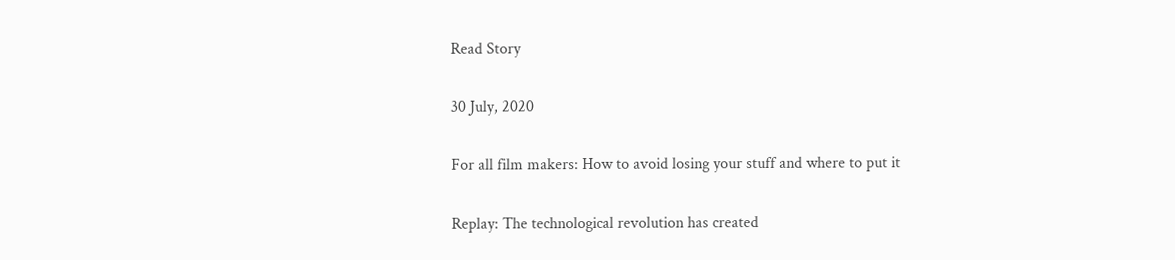Read Story

30 July, 2020

For all film makers: How to avoid losing your stuff and where to put it

Replay: The technological revolution has created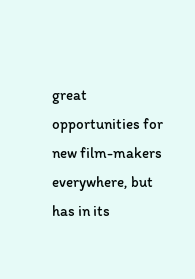great opportunities for new film-makers everywhere, but has in its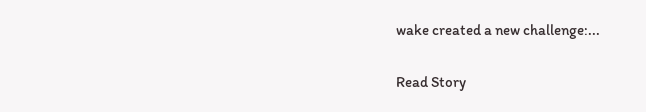wake created a new challenge:...

Read Story